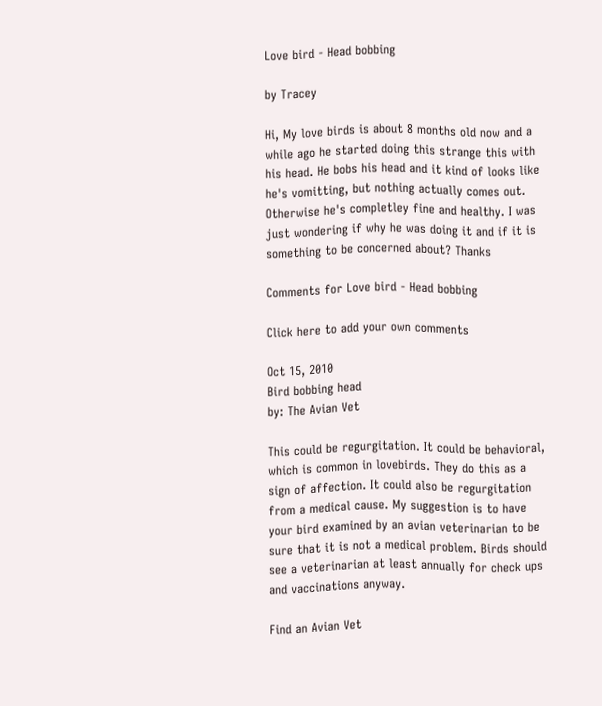Love bird - Head bobbing

by Tracey

Hi, My love birds is about 8 months old now and a while ago he started doing this strange this with his head. He bobs his head and it kind of looks like he's vomitting, but nothing actually comes out. Otherwise he's completley fine and healthy. I was just wondering if why he was doing it and if it is something to be concerned about? Thanks

Comments for Love bird - Head bobbing

Click here to add your own comments

Oct 15, 2010
Bird bobbing head
by: The Avian Vet

This could be regurgitation. It could be behavioral, which is common in lovebirds. They do this as a sign of affection. It could also be regurgitation from a medical cause. My suggestion is to have your bird examined by an avian veterinarian to be sure that it is not a medical problem. Birds should see a veterinarian at least annually for check ups and vaccinations anyway.

Find an Avian Vet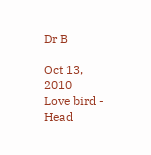Dr B

Oct 13, 2010
Love bird - Head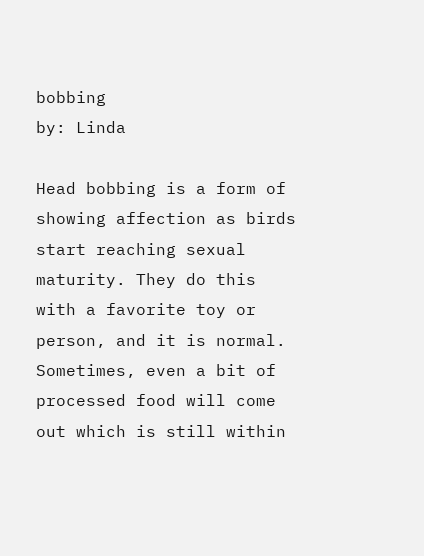bobbing
by: Linda

Head bobbing is a form of showing affection as birds start reaching sexual maturity. They do this with a favorite toy or person, and it is normal. Sometimes, even a bit of processed food will come out which is still within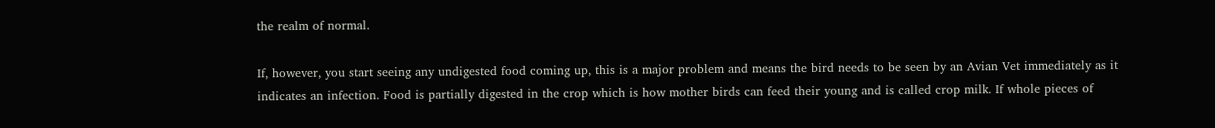the realm of normal.

If, however, you start seeing any undigested food coming up, this is a major problem and means the bird needs to be seen by an Avian Vet immediately as it indicates an infection. Food is partially digested in the crop which is how mother birds can feed their young and is called crop milk. If whole pieces of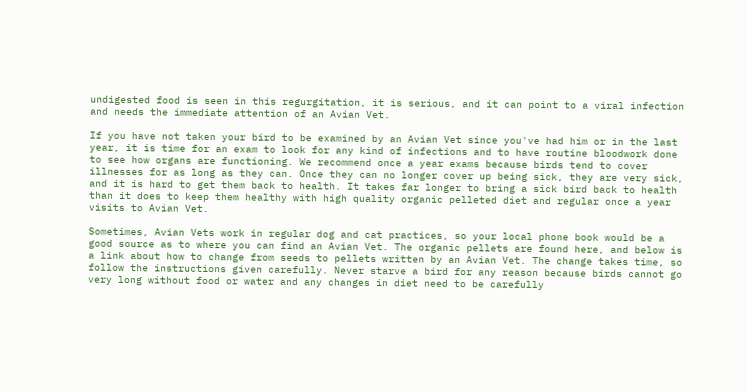undigested food is seen in this regurgitation, it is serious, and it can point to a viral infection and needs the immediate attention of an Avian Vet.

If you have not taken your bird to be examined by an Avian Vet since you've had him or in the last year, it is time for an exam to look for any kind of infections and to have routine bloodwork done to see how organs are functioning. We recommend once a year exams because birds tend to cover illnesses for as long as they can. Once they can no longer cover up being sick, they are very sick, and it is hard to get them back to health. It takes far longer to bring a sick bird back to health than it does to keep them healthy with high quality organic pelleted diet and regular once a year visits to Avian Vet.

Sometimes, Avian Vets work in regular dog and cat practices, so your local phone book would be a good source as to where you can find an Avian Vet. The organic pellets are found here, and below is a link about how to change from seeds to pellets written by an Avian Vet. The change takes time, so follow the instructions given carefully. Never starve a bird for any reason because birds cannot go very long without food or water and any changes in diet need to be carefully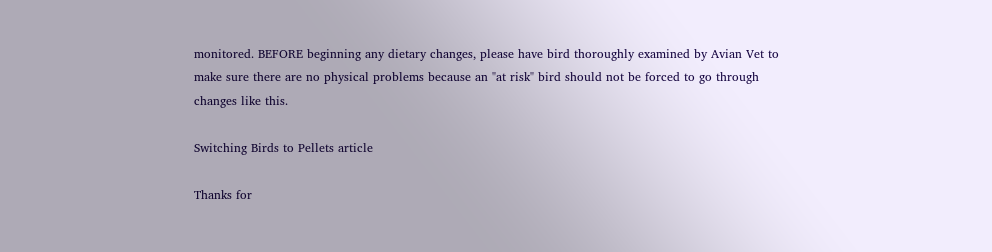monitored. BEFORE beginning any dietary changes, please have bird thoroughly examined by Avian Vet to make sure there are no physical problems because an "at risk" bird should not be forced to go through changes like this.

Switching Birds to Pellets article

Thanks for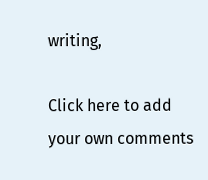writing,

Click here to add your own comments